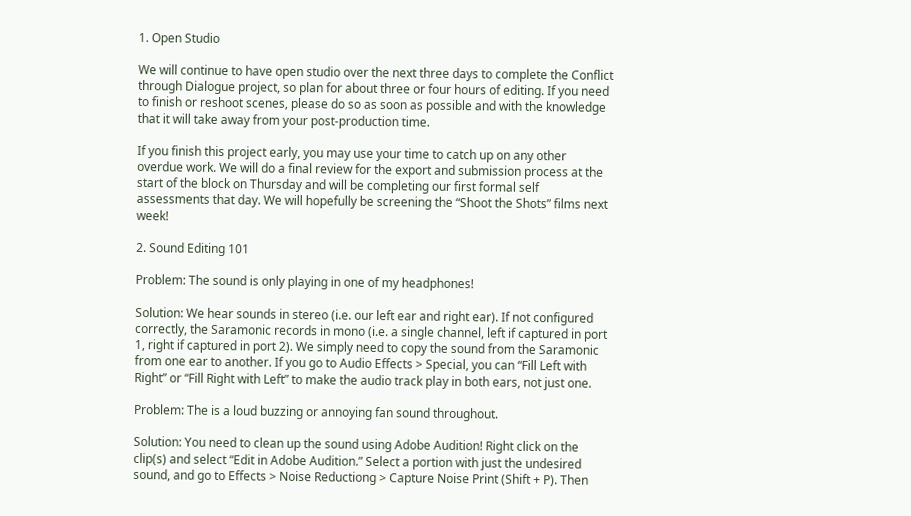1. Open Studio

We will continue to have open studio over the next three days to complete the Conflict through Dialogue project, so plan for about three or four hours of editing. If you need to finish or reshoot scenes, please do so as soon as possible and with the knowledge that it will take away from your post-production time.

If you finish this project early, you may use your time to catch up on any other overdue work. We will do a final review for the export and submission process at the start of the block on Thursday and will be completing our first formal self assessments that day. We will hopefully be screening the “Shoot the Shots” films next week!

2. Sound Editing 101

Problem: The sound is only playing in one of my headphones!

Solution: We hear sounds in stereo (i.e. our left ear and right ear). If not configured correctly, the Saramonic records in mono (i.e. a single channel, left if captured in port 1, right if captured in port 2). We simply need to copy the sound from the Saramonic from one ear to another. If you go to Audio Effects > Special, you can “Fill Left with Right” or “Fill Right with Left” to make the audio track play in both ears, not just one.

Problem: The is a loud buzzing or annoying fan sound throughout.

Solution: You need to clean up the sound using Adobe Audition! Right click on the clip(s) and select “Edit in Adobe Audition.” Select a portion with just the undesired sound, and go to Effects > Noise Reductiong > Capture Noise Print (Shift + P). Then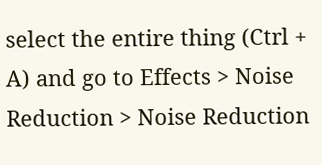select the entire thing (Ctrl + A) and go to Effects > Noise Reduction > Noise Reduction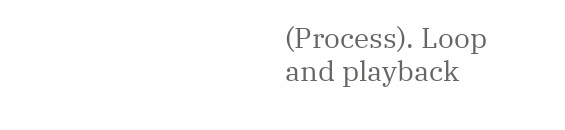(Process). Loop and playback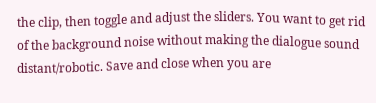the clip, then toggle and adjust the sliders. You want to get rid of the background noise without making the dialogue sound distant/robotic. Save and close when you are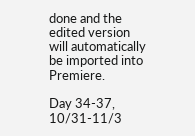done and the edited version will automatically be imported into Premiere.

Day 34-37, 10/31-11/3